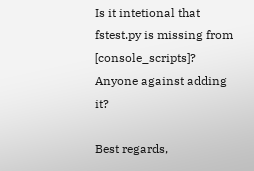Is it intetional that fstest.py is missing from [console_scripts]?
Anyone against adding it?

Best regards,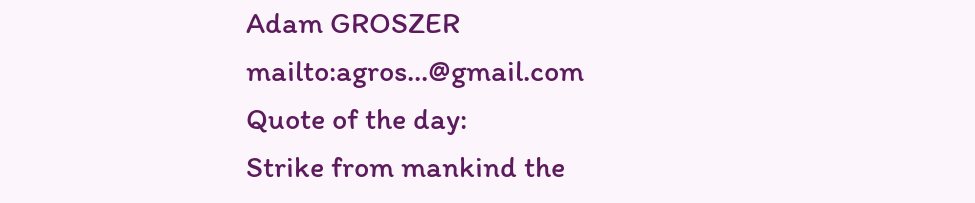Adam GROSZER                          mailto:agros...@gmail.com
Quote of the day:
Strike from mankind the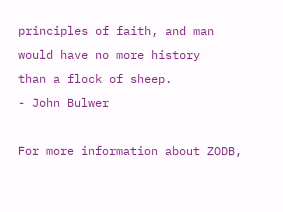principles of faith, and man would have no more history
than a flock of sheep.
- John Bulwer

For more information about ZODB,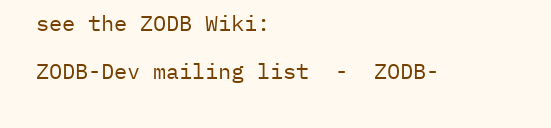see the ZODB Wiki:

ZODB-Dev mailing list  -  ZODB-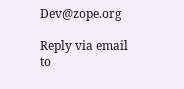Dev@zope.org

Reply via email to